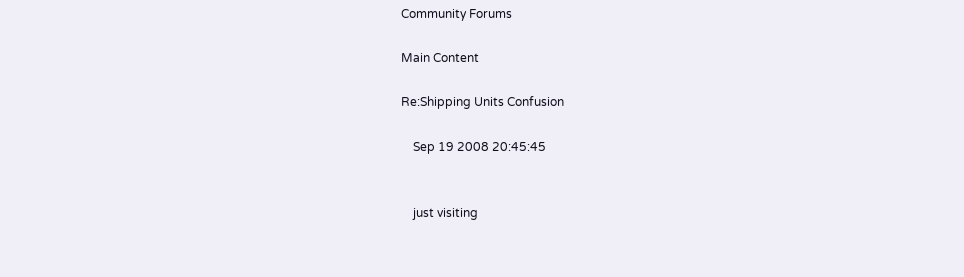Community Forums

Main Content

Re:Shipping Units Confusion

    Sep 19 2008 20:45:45


    just visiting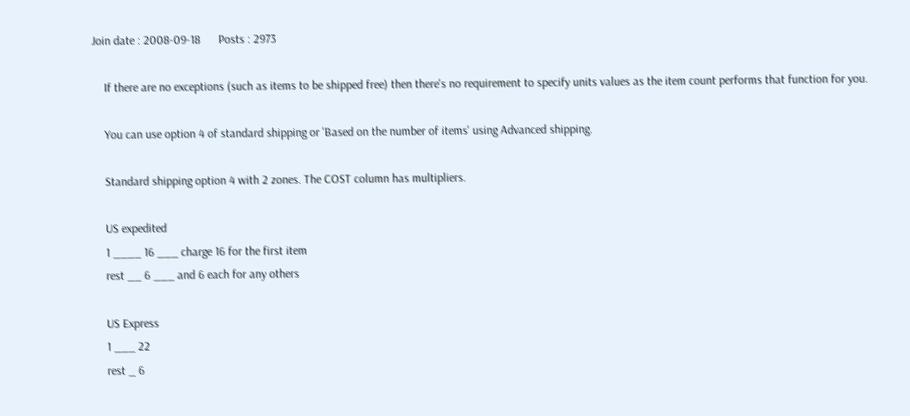Join date : 2008-09-18      Posts : 2973

    If there are no exceptions (such as items to be shipped free) then there's no requirement to specify units values as the item count performs that function for you.

    You can use option 4 of standard shipping or 'Based on the number of items' using Advanced shipping.

    Standard shipping option 4 with 2 zones. The COST column has multipliers.

    US expedited
    1 ____ 16 ___ charge 16 for the first item
    rest __ 6 ___ and 6 each for any others

    US Express
    1 ___ 22
    rest _ 6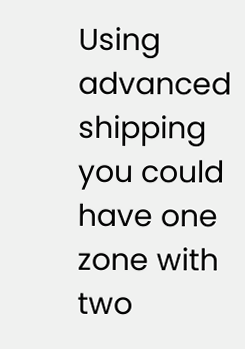Using advanced shipping you could have one zone with two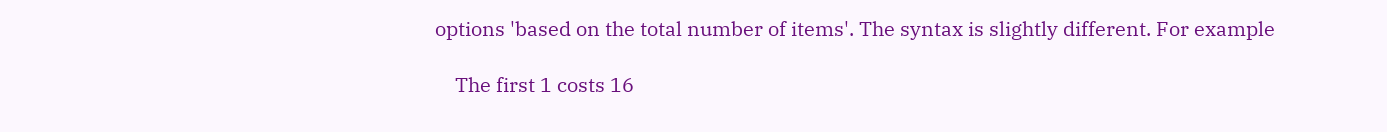options 'based on the total number of items'. The syntax is slightly different. For example

    The first 1 costs 16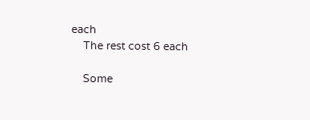each
    The rest cost 6 each

    Some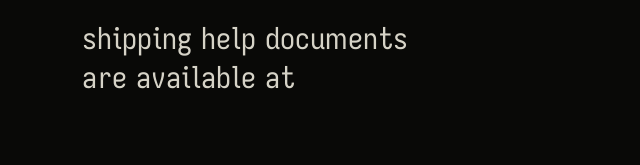shipping help documents are available at